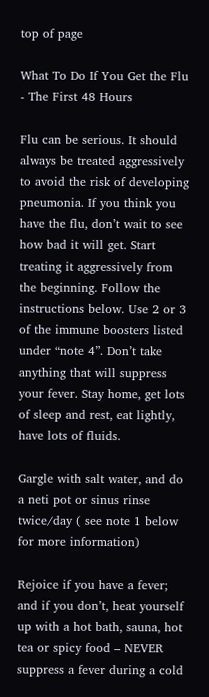top of page

What To Do If You Get the Flu - The First 48 Hours

Flu can be serious. It should always be treated aggressively to avoid the risk of developing pneumonia. If you think you have the flu, don’t wait to see how bad it will get. Start treating it aggressively from the beginning. Follow the instructions below. Use 2 or 3 of the immune boosters listed under “note 4”. Don’t take anything that will suppress your fever. Stay home, get lots of sleep and rest, eat lightly, have lots of fluids.

Gargle with salt water, and do a neti pot or sinus rinse twice/day ( see note 1 below for more information)

Rejoice if you have a fever; and if you don’t, heat yourself up with a hot bath, sauna, hot tea or spicy food – NEVER suppress a fever during a cold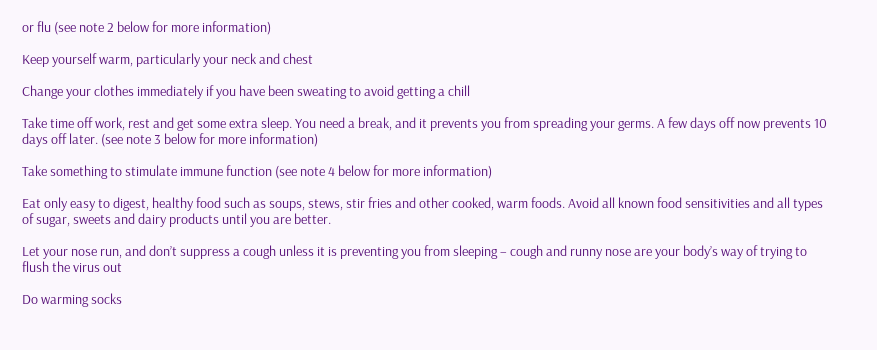or flu (see note 2 below for more information)

Keep yourself warm, particularly your neck and chest

Change your clothes immediately if you have been sweating to avoid getting a chill

Take time off work, rest and get some extra sleep. You need a break, and it prevents you from spreading your germs. A few days off now prevents 10 days off later. (see note 3 below for more information)

Take something to stimulate immune function (see note 4 below for more information)

Eat only easy to digest, healthy food such as soups, stews, stir fries and other cooked, warm foods. Avoid all known food sensitivities and all types of sugar, sweets and dairy products until you are better.

Let your nose run, and don’t suppress a cough unless it is preventing you from sleeping – cough and runny nose are your body’s way of trying to flush the virus out

Do warming socks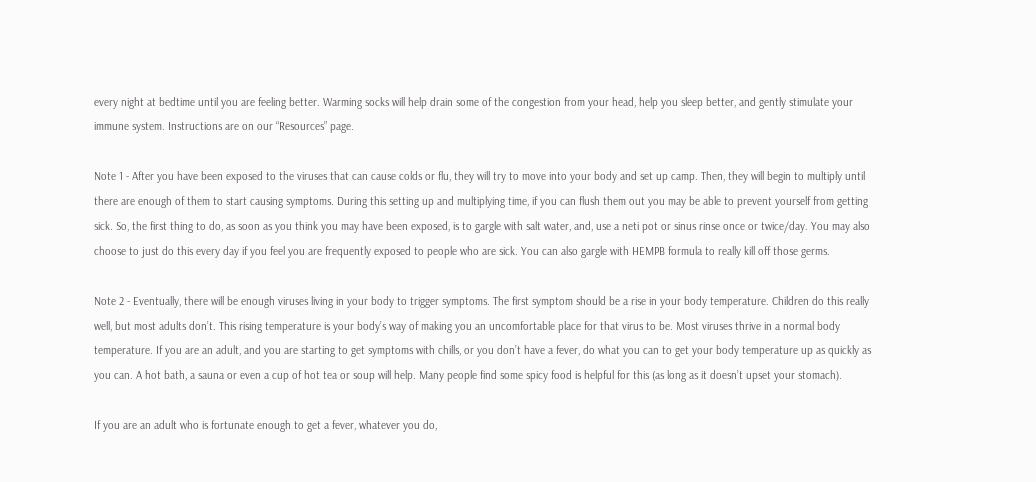every night at bedtime until you are feeling better. Warming socks will help drain some of the congestion from your head, help you sleep better, and gently stimulate your immune system. Instructions are on our “Resources” page.

Note 1 - After you have been exposed to the viruses that can cause colds or flu, they will try to move into your body and set up camp. Then, they will begin to multiply until there are enough of them to start causing symptoms. During this setting up and multiplying time, if you can flush them out you may be able to prevent yourself from getting sick. So, the first thing to do, as soon as you think you may have been exposed, is to gargle with salt water, and, use a neti pot or sinus rinse once or twice/day. You may also choose to just do this every day if you feel you are frequently exposed to people who are sick. You can also gargle with HEMPB formula to really kill off those germs.

Note 2 - Eventually, there will be enough viruses living in your body to trigger symptoms. The first symptom should be a rise in your body temperature. Children do this really well, but most adults don’t. This rising temperature is your body’s way of making you an uncomfortable place for that virus to be. Most viruses thrive in a normal body temperature. If you are an adult, and you are starting to get symptoms with chills, or you don’t have a fever, do what you can to get your body temperature up as quickly as you can. A hot bath, a sauna or even a cup of hot tea or soup will help. Many people find some spicy food is helpful for this (as long as it doesn’t upset your stomach).

If you are an adult who is fortunate enough to get a fever, whatever you do,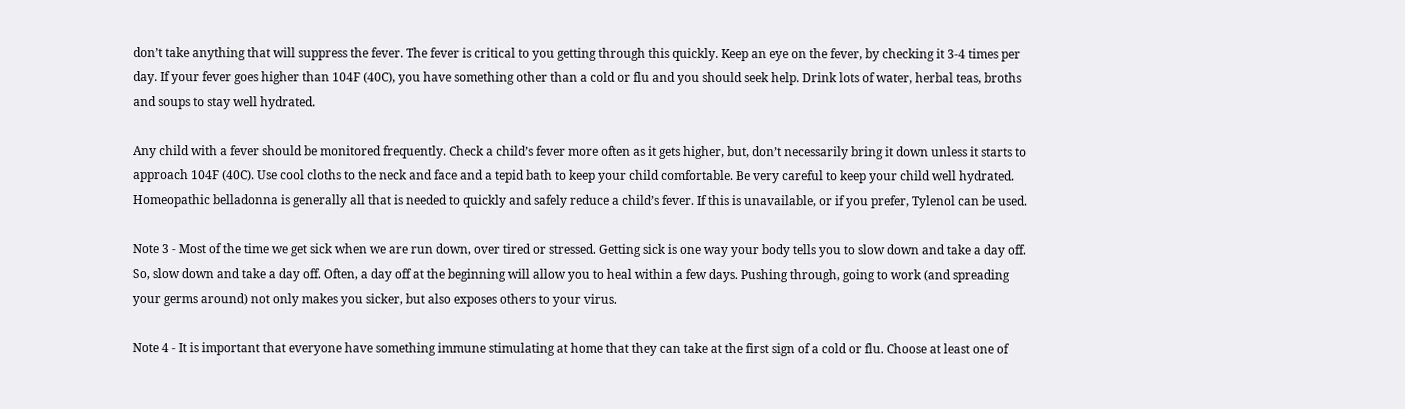don’t take anything that will suppress the fever. The fever is critical to you getting through this quickly. Keep an eye on the fever, by checking it 3-4 times per day. If your fever goes higher than 104F (40C), you have something other than a cold or flu and you should seek help. Drink lots of water, herbal teas, broths and soups to stay well hydrated.

Any child with a fever should be monitored frequently. Check a child’s fever more often as it gets higher, but, don’t necessarily bring it down unless it starts to approach 104F (40C). Use cool cloths to the neck and face and a tepid bath to keep your child comfortable. Be very careful to keep your child well hydrated. Homeopathic belladonna is generally all that is needed to quickly and safely reduce a child’s fever. If this is unavailable, or if you prefer, Tylenol can be used.

Note 3 - Most of the time we get sick when we are run down, over tired or stressed. Getting sick is one way your body tells you to slow down and take a day off. So, slow down and take a day off. Often, a day off at the beginning will allow you to heal within a few days. Pushing through, going to work (and spreading your germs around) not only makes you sicker, but also exposes others to your virus.

Note 4 - It is important that everyone have something immune stimulating at home that they can take at the first sign of a cold or flu. Choose at least one of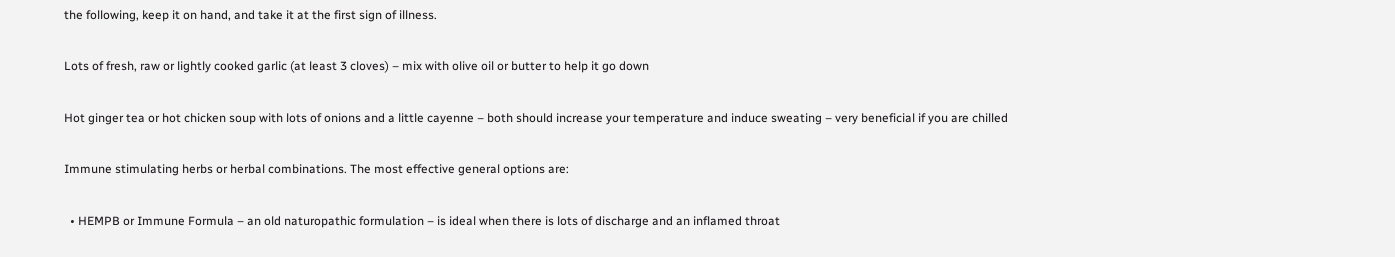the following, keep it on hand, and take it at the first sign of illness.

Lots of fresh, raw or lightly cooked garlic (at least 3 cloves) – mix with olive oil or butter to help it go down

Hot ginger tea or hot chicken soup with lots of onions and a little cayenne – both should increase your temperature and induce sweating – very beneficial if you are chilled

Immune stimulating herbs or herbal combinations. The most effective general options are:

  • HEMPB or Immune Formula – an old naturopathic formulation – is ideal when there is lots of discharge and an inflamed throat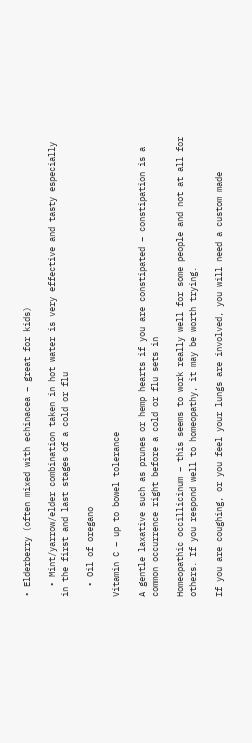• Elderberry (often mixed with echinacea – great for kids)

  • Mint/yarrow/elder combination taken in hot water is very effective and tasty especially in the first and last stages of a cold or flu

  • Oil of oregano

Vitamin C – up to bowel tolerance

A gentle laxative such as prunes or hemp hearts if you are constipated – constipation is a common occurrence right before a cold or flu sets in

Homeopathic occillicinum – this seems to work really well for some people and not at all for others. If you respond well to homeopathy, it may be worth trying.

If you are coughing, or you feel your lungs are involved, you will need a custom made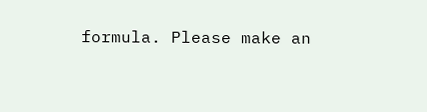formula. Please make an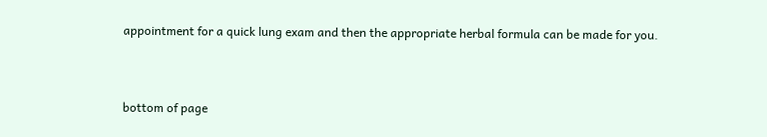appointment for a quick lung exam and then the appropriate herbal formula can be made for you.


bottom of page